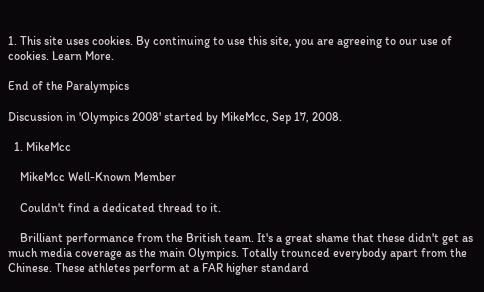1. This site uses cookies. By continuing to use this site, you are agreeing to our use of cookies. Learn More.

End of the Paralympics

Discussion in 'Olympics 2008' started by MikeMcc, Sep 17, 2008.

  1. MikeMcc

    MikeMcc Well-Known Member

    Couldn't find a dedicated thread to it.

    Brilliant performance from the British team. It's a great shame that these didn't get as much media coverage as the main Olympics. Totally trounced everybody apart from the Chinese. These athletes perform at a FAR higher standard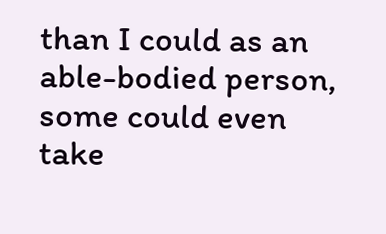than I could as an able-bodied person, some could even take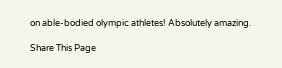on able-bodied olympic athletes! Absolutely amazing.

Share This Page